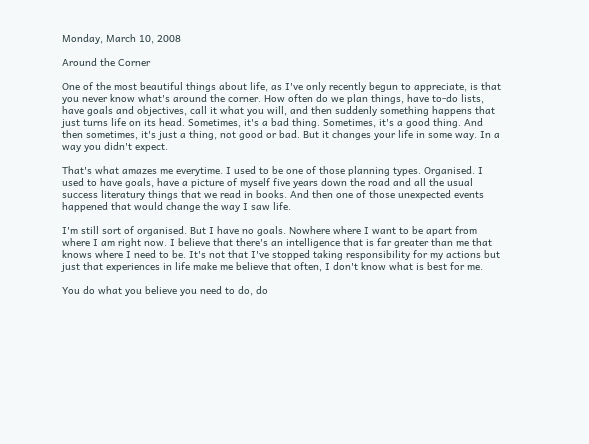Monday, March 10, 2008

Around the Corner

One of the most beautiful things about life, as I've only recently begun to appreciate, is that you never know what's around the corner. How often do we plan things, have to-do lists, have goals and objectives, call it what you will, and then suddenly something happens that just turns life on its head. Sometimes, it's a bad thing. Sometimes, it's a good thing. And then sometimes, it's just a thing, not good or bad. But it changes your life in some way. In a way you didn't expect.

That's what amazes me everytime. I used to be one of those planning types. Organised. I used to have goals, have a picture of myself five years down the road and all the usual success literatury things that we read in books. And then one of those unexpected events happened that would change the way I saw life.

I'm still sort of organised. But I have no goals. Nowhere where I want to be apart from where I am right now. I believe that there's an intelligence that is far greater than me that knows where I need to be. It's not that I've stopped taking responsibility for my actions but just that experiences in life make me believe that often, I don't know what is best for me.

You do what you believe you need to do, do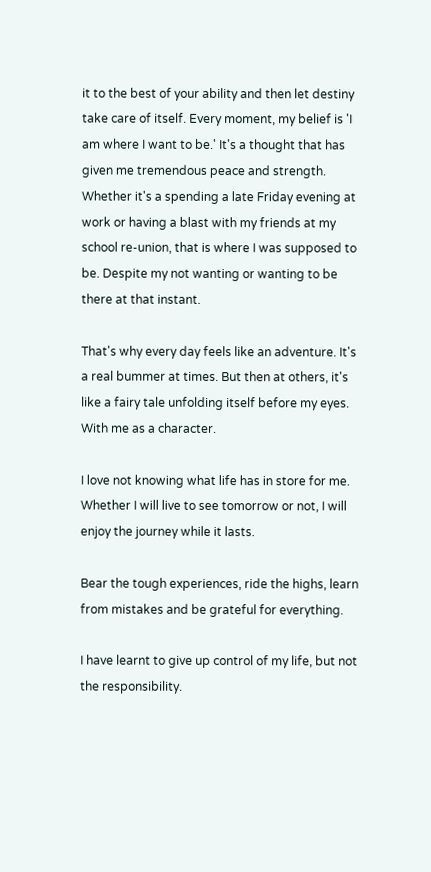it to the best of your ability and then let destiny take care of itself. Every moment, my belief is 'I am where I want to be.' It's a thought that has given me tremendous peace and strength. Whether it's a spending a late Friday evening at work or having a blast with my friends at my school re-union, that is where I was supposed to be. Despite my not wanting or wanting to be there at that instant.

That's why every day feels like an adventure. It's a real bummer at times. But then at others, it's like a fairy tale unfolding itself before my eyes. With me as a character.

I love not knowing what life has in store for me. Whether I will live to see tomorrow or not, I will enjoy the journey while it lasts.

Bear the tough experiences, ride the highs, learn from mistakes and be grateful for everything.

I have learnt to give up control of my life, but not the responsibility.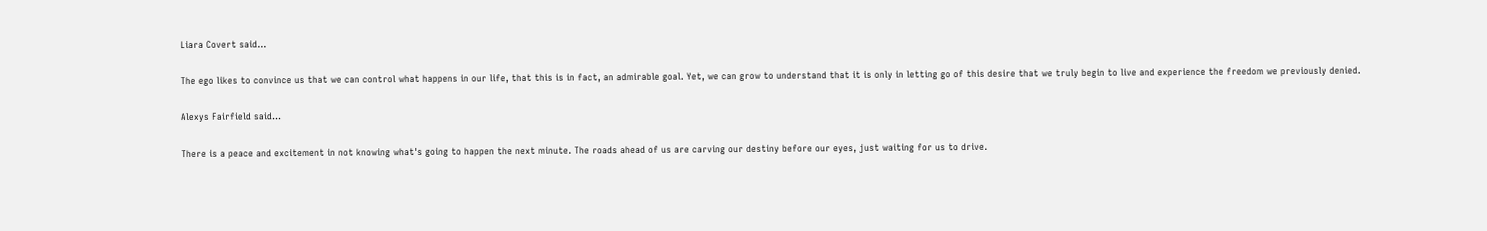Liara Covert said...

The ego likes to convince us that we can control what happens in our life, that this is in fact, an admirable goal. Yet, we can grow to understand that it is only in letting go of this desire that we truly begin to live and experience the freedom we previously denied.

Alexys Fairfield said...

There is a peace and excitement in not knowing what's going to happen the next minute. The roads ahead of us are carving our destiny before our eyes, just waiting for us to drive.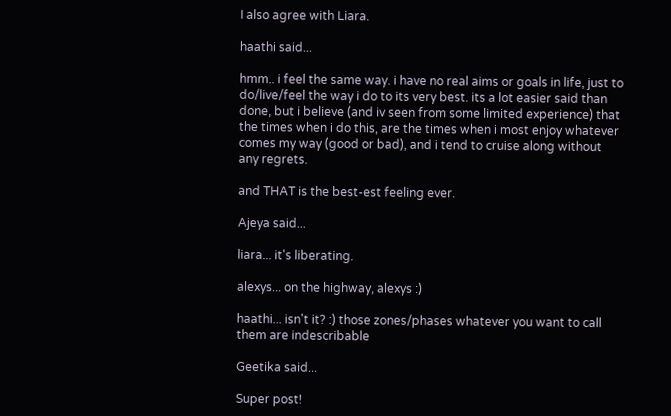I also agree with Liara.

haathi said...

hmm.. i feel the same way. i have no real aims or goals in life, just to do/live/feel the way i do to its very best. its a lot easier said than done, but i believe (and iv seen from some limited experience) that the times when i do this, are the times when i most enjoy whatever comes my way (good or bad), and i tend to cruise along without any regrets.

and THAT is the best-est feeling ever.

Ajeya said...

liara... it's liberating.

alexys... on the highway, alexys :)

haathi... isn't it? :) those zones/phases whatever you want to call them are indescribable

Geetika said...

Super post!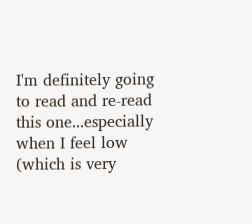I'm definitely going to read and re-read this one...especially when I feel low (which is very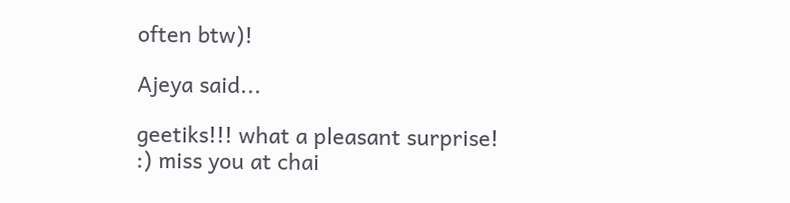often btw)!

Ajeya said...

geetiks!!! what a pleasant surprise! :) miss you at chai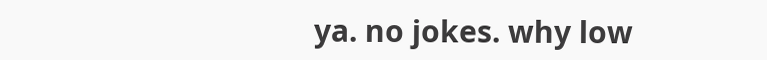ya. no jokes. why low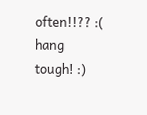often!!?? :( hang tough! :)